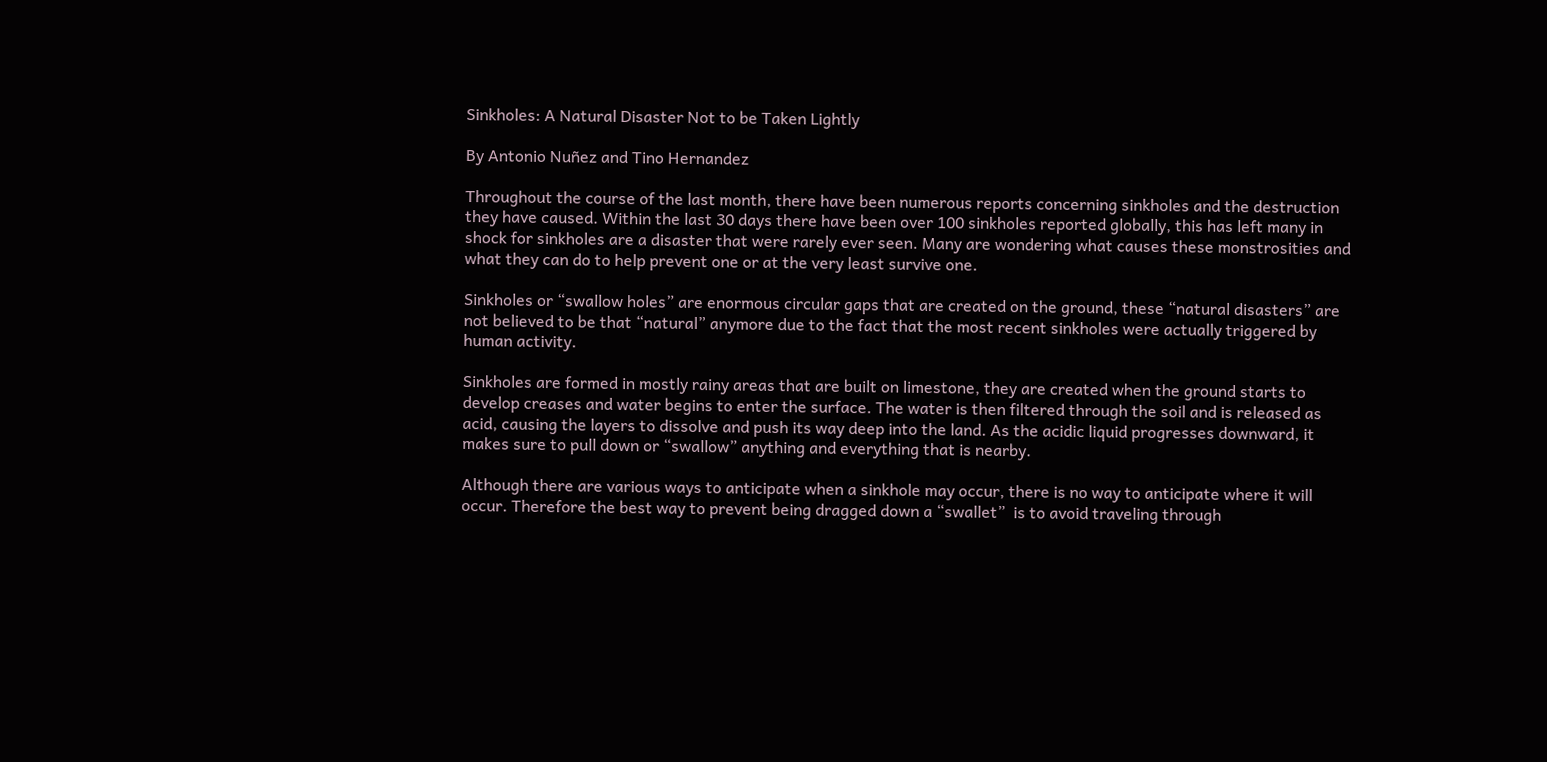Sinkholes: A Natural Disaster Not to be Taken Lightly

By Antonio Nuñez and Tino Hernandez

Throughout the course of the last month, there have been numerous reports concerning sinkholes and the destruction they have caused. Within the last 30 days there have been over 100 sinkholes reported globally, this has left many in shock for sinkholes are a disaster that were rarely ever seen. Many are wondering what causes these monstrosities and what they can do to help prevent one or at the very least survive one.

Sinkholes or “swallow holes” are enormous circular gaps that are created on the ground, these “natural disasters” are not believed to be that “natural” anymore due to the fact that the most recent sinkholes were actually triggered by human activity.

Sinkholes are formed in mostly rainy areas that are built on limestone, they are created when the ground starts to develop creases and water begins to enter the surface. The water is then filtered through the soil and is released as acid, causing the layers to dissolve and push its way deep into the land. As the acidic liquid progresses downward, it makes sure to pull down or “swallow” anything and everything that is nearby.

Although there are various ways to anticipate when a sinkhole may occur, there is no way to anticipate where it will occur. Therefore the best way to prevent being dragged down a “swallet”  is to avoid traveling through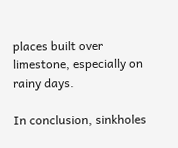places built over limestone, especially on rainy days.

In conclusion, sinkholes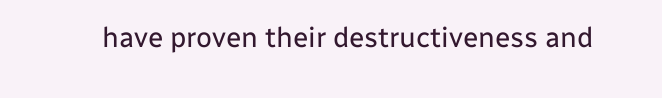have proven their destructiveness and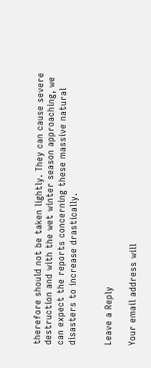therefore should not be taken lightly. They can cause severe destruction and with the wet winter season approaching, we can expect the reports concerning these massive natural disasters to increase drastically.


Leave a Reply

Your email address will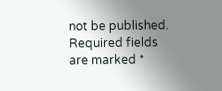not be published. Required fields are marked *